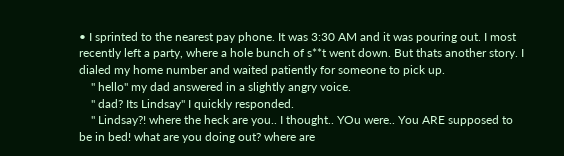• I sprinted to the nearest pay phone. It was 3:30 AM and it was pouring out. I most recently left a party, where a hole bunch of s**t went down. But thats another story. I dialed my home number and waited patiently for someone to pick up.
    " hello" my dad answered in a slightly angry voice.
    " dad? Its Lindsay" I quickly responded.
    " Lindsay?! where the heck are you.. I thought.. YOu were.. You ARE supposed to be in bed! what are you doing out? where are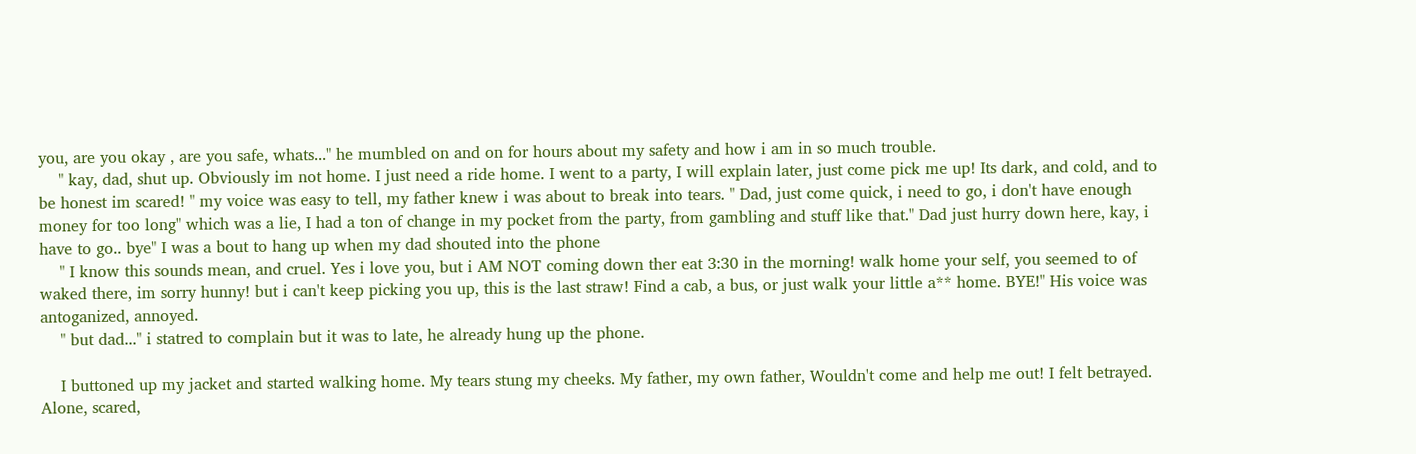you, are you okay , are you safe, whats..." he mumbled on and on for hours about my safety and how i am in so much trouble.
    " kay, dad, shut up. Obviously im not home. I just need a ride home. I went to a party, I will explain later, just come pick me up! Its dark, and cold, and to be honest im scared! " my voice was easy to tell, my father knew i was about to break into tears. " Dad, just come quick, i need to go, i don't have enough money for too long" which was a lie, I had a ton of change in my pocket from the party, from gambling and stuff like that." Dad just hurry down here, kay, i have to go.. bye" I was a bout to hang up when my dad shouted into the phone
    " I know this sounds mean, and cruel. Yes i love you, but i AM NOT coming down ther eat 3:30 in the morning! walk home your self, you seemed to of waked there, im sorry hunny! but i can't keep picking you up, this is the last straw! Find a cab, a bus, or just walk your little a** home. BYE!" His voice was antoganized, annoyed.
    " but dad..." i statred to complain but it was to late, he already hung up the phone.

    I buttoned up my jacket and started walking home. My tears stung my cheeks. My father, my own father, Wouldn't come and help me out! I felt betrayed. Alone, scared,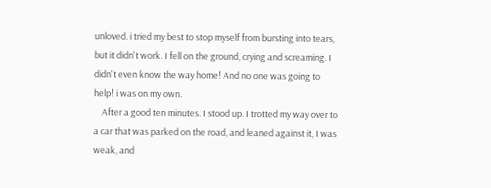unloved. i tried my best to stop myself from bursting into tears, but it didn't work. I fell on the ground, crying and screaming. I didn't even know the way home! And no one was going to help! i was on my own.
    After a good ten minutes. I stood up. I trotted my way over to a car that was parked on the road, and leaned against it, I was weak, and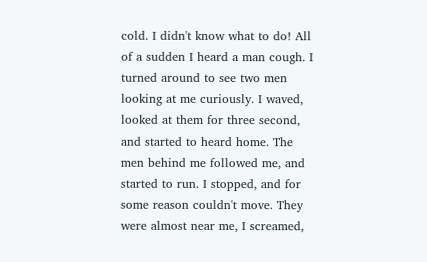cold. I didn't know what to do! All of a sudden I heard a man cough. I turned around to see two men looking at me curiously. I waved, looked at them for three second, and started to heard home. The men behind me followed me, and started to run. I stopped, and for some reason couldn't move. They were almost near me, I screamed,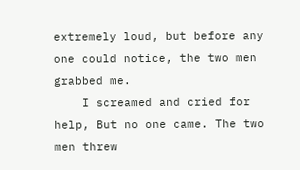extremely loud, but before any one could notice, the two men grabbed me.
    I screamed and cried for help, But no one came. The two men threw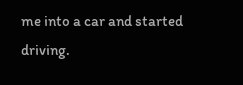me into a car and started driving.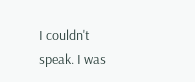I couldn't speak. I was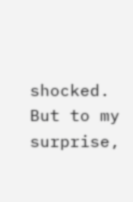shocked. But to my surprise,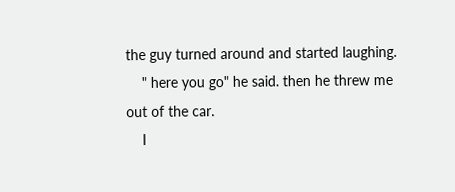the guy turned around and started laughing.
    " here you go" he said. then he threw me out of the car.
    I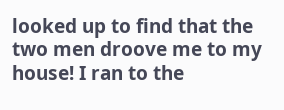looked up to find that the two men droove me to my house! I ran to the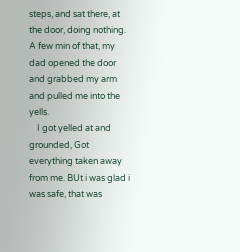steps, and sat there, at the door, doing nothing. A few min of that, my dad opened the door and grabbed my arm and pulled me into the yells.
    I got yelled at and grounded, Got everything taken away from me. BUt i was glad i was safe, that was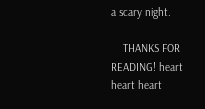a scary night.

    THANKS FOR READING! heart heart heart